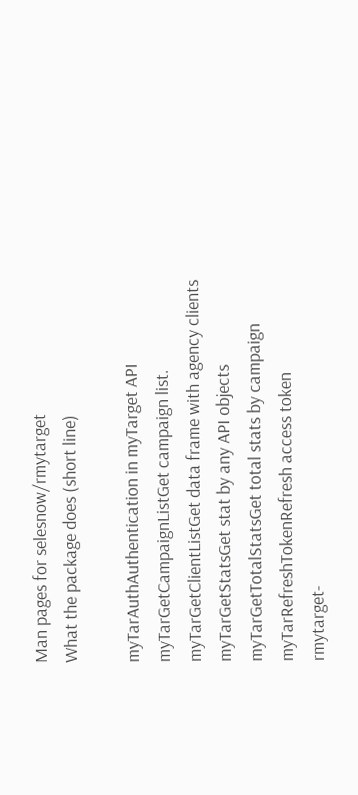Man pages for selesnow/rmytarget
What the package does (short line)

myTarAuthAuthentication in myTarget API
myTarGetCampaignListGet campaign list.
myTarGetClientListGet data frame with agency clients
myTarGetStatsGet stat by any API objects
myTarGetTotalStatsGet total stats by campaign
myTarRefreshTokenRefresh access token
rmytarget-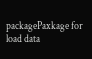packagePaxkage for load data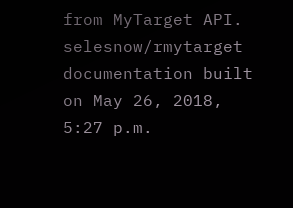from MyTarget API.
selesnow/rmytarget documentation built on May 26, 2018, 5:27 p.m.